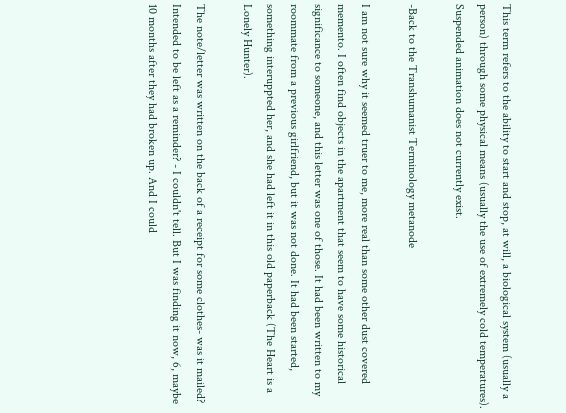This term refers to the ability to start and stop, at will, a biological system (usually a person) through some physical means (usually the use of extremely cold temperatures). Suspended animation does not currently exist.

-Back to the Transhumanist Terminology metanode

I am not sure why it seemed truer to me, more real than some other dust covered memento. I often find objects in the apartment that seem to have some historical significance to someone, and this letter was one of those. It had been written to my roommate from a previous girlfriend, but it was not done. It had been started, something interuppted her, and she had left it in this old paperback (The Heart is a Lonely Hunter).

The note/letter was written on the back of a receipt for some clothes- was it mailed? Intended to be left as a reminder? - I couldn't tell. But I was finding it now, 6, maybe 10 months after they had broken up. And I could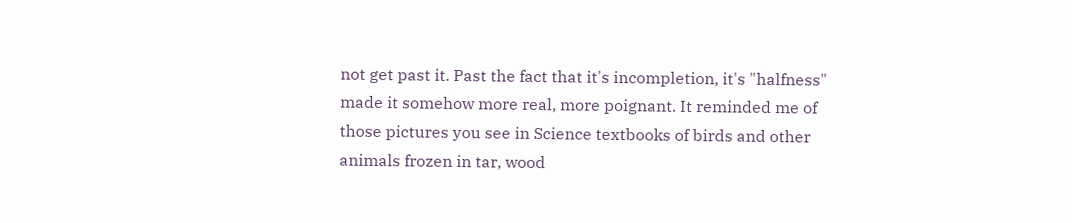not get past it. Past the fact that it's incompletion, it's "halfness" made it somehow more real, more poignant. It reminded me of those pictures you see in Science textbooks of birds and other animals frozen in tar, wood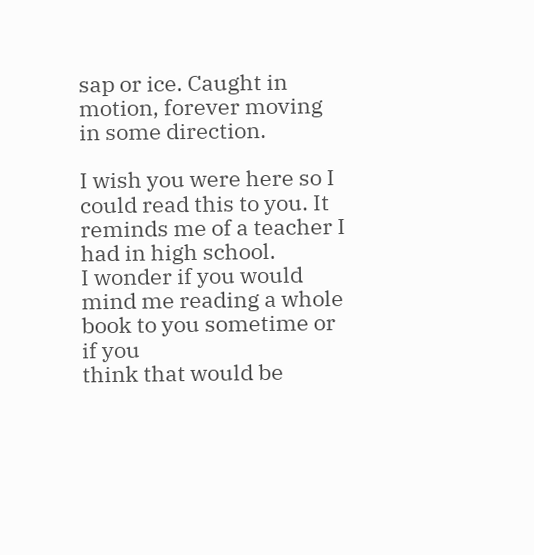sap or ice. Caught in motion, forever moving in some direction.

I wish you were here so I could read this to you. It reminds me of a teacher I
had in high school.
I wonder if you would mind me reading a whole book to you sometime or if you
think that would be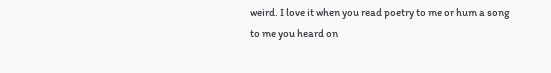weird. I love it when you read poetry to me or hum a song
to me you heard on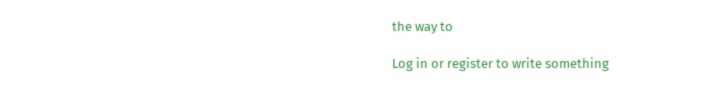the way to

Log in or register to write something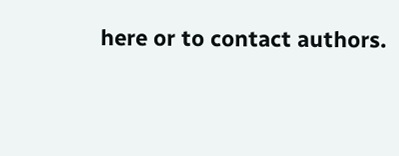here or to contact authors.